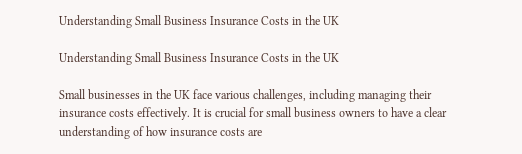Understanding Small Business Insurance Costs in the UK

Understanding Small Business Insurance Costs in the UK

Small businesses in the UK face various challenges, including managing their insurance costs effectively. It is crucial for small business owners to have a clear understanding of how insurance costs are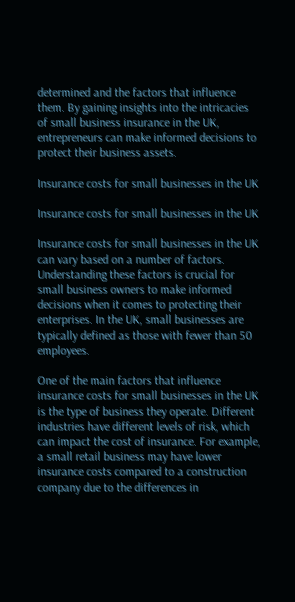determined and the factors that influence them. By gaining insights into the intricacies of small business insurance in the UK, entrepreneurs can make informed decisions to protect their business assets.

Insurance costs for small businesses in the UK

Insurance costs for small businesses in the UK

Insurance costs for small businesses in the UK can vary based on a number of factors. Understanding these factors is crucial for small business owners to make informed decisions when it comes to protecting their enterprises. In the UK, small businesses are typically defined as those with fewer than 50 employees.

One of the main factors that influence insurance costs for small businesses in the UK is the type of business they operate. Different industries have different levels of risk, which can impact the cost of insurance. For example, a small retail business may have lower insurance costs compared to a construction company due to the differences in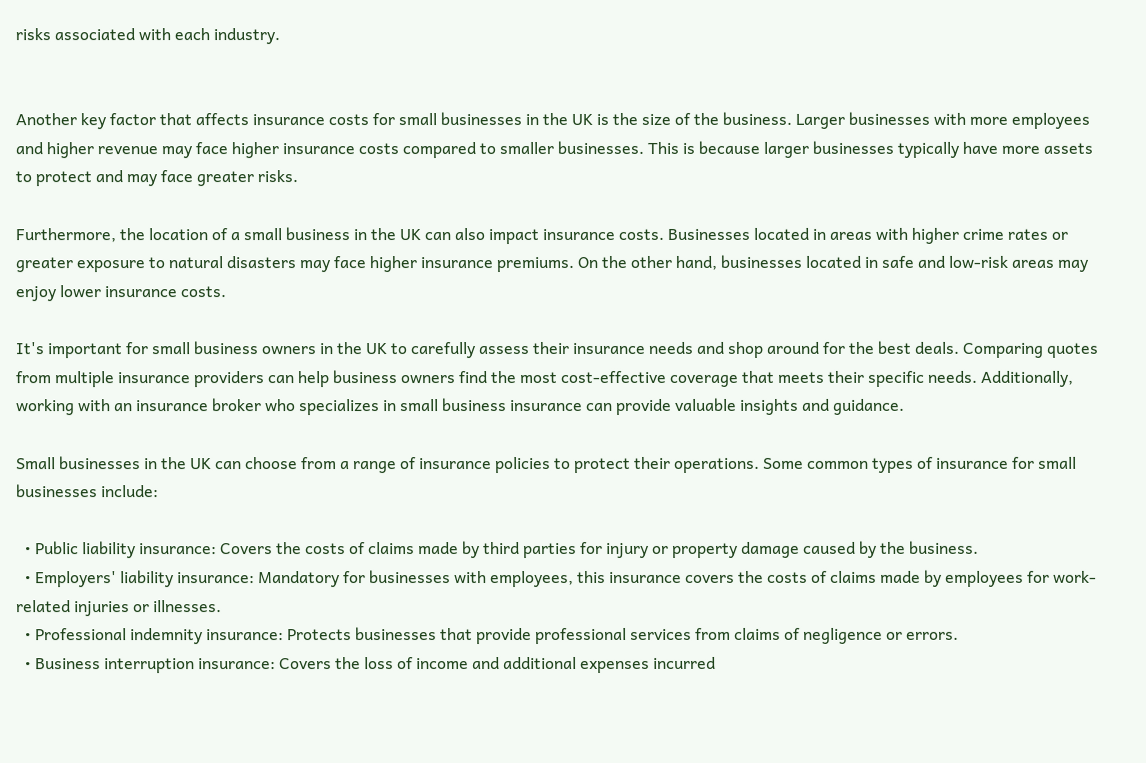risks associated with each industry.


Another key factor that affects insurance costs for small businesses in the UK is the size of the business. Larger businesses with more employees and higher revenue may face higher insurance costs compared to smaller businesses. This is because larger businesses typically have more assets to protect and may face greater risks.

Furthermore, the location of a small business in the UK can also impact insurance costs. Businesses located in areas with higher crime rates or greater exposure to natural disasters may face higher insurance premiums. On the other hand, businesses located in safe and low-risk areas may enjoy lower insurance costs.

It's important for small business owners in the UK to carefully assess their insurance needs and shop around for the best deals. Comparing quotes from multiple insurance providers can help business owners find the most cost-effective coverage that meets their specific needs. Additionally, working with an insurance broker who specializes in small business insurance can provide valuable insights and guidance.

Small businesses in the UK can choose from a range of insurance policies to protect their operations. Some common types of insurance for small businesses include:

  • Public liability insurance: Covers the costs of claims made by third parties for injury or property damage caused by the business.
  • Employers' liability insurance: Mandatory for businesses with employees, this insurance covers the costs of claims made by employees for work-related injuries or illnesses.
  • Professional indemnity insurance: Protects businesses that provide professional services from claims of negligence or errors.
  • Business interruption insurance: Covers the loss of income and additional expenses incurred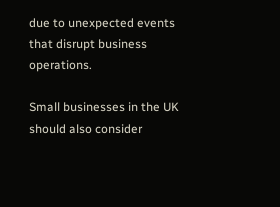due to unexpected events that disrupt business operations.

Small businesses in the UK should also consider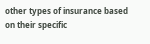other types of insurance based on their specific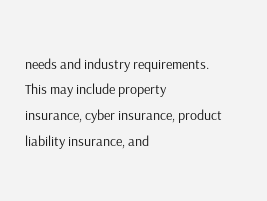needs and industry requirements. This may include property insurance, cyber insurance, product liability insurance, and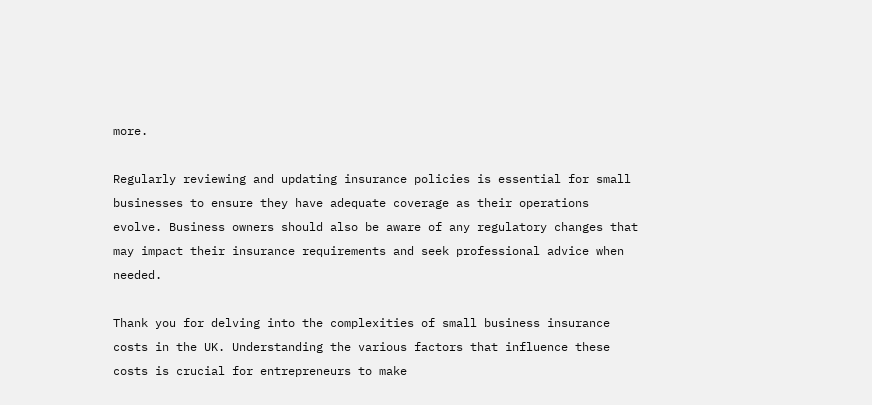more.

Regularly reviewing and updating insurance policies is essential for small businesses to ensure they have adequate coverage as their operations evolve. Business owners should also be aware of any regulatory changes that may impact their insurance requirements and seek professional advice when needed.

Thank you for delving into the complexities of small business insurance costs in the UK. Understanding the various factors that influence these costs is crucial for entrepreneurs to make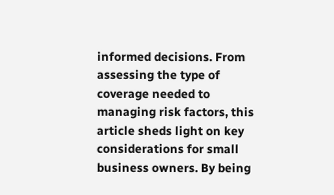informed decisions. From assessing the type of coverage needed to managing risk factors, this article sheds light on key considerations for small business owners. By being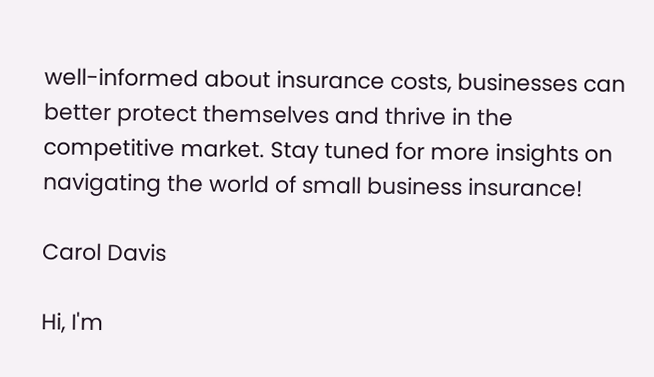well-informed about insurance costs, businesses can better protect themselves and thrive in the competitive market. Stay tuned for more insights on navigating the world of small business insurance!

Carol Davis

Hi, I'm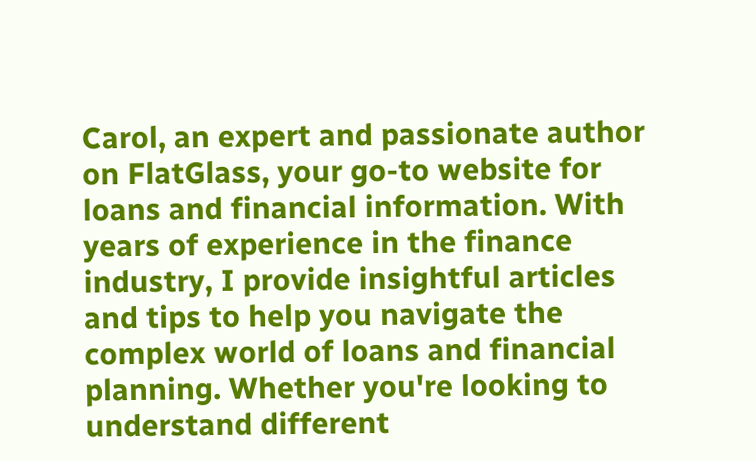Carol, an expert and passionate author on FlatGlass, your go-to website for loans and financial information. With years of experience in the finance industry, I provide insightful articles and tips to help you navigate the complex world of loans and financial planning. Whether you're looking to understand different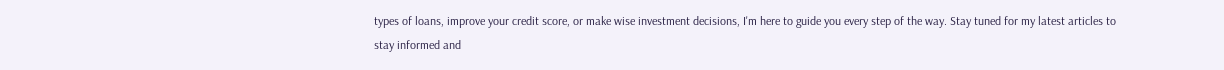types of loans, improve your credit score, or make wise investment decisions, I'm here to guide you every step of the way. Stay tuned for my latest articles to stay informed and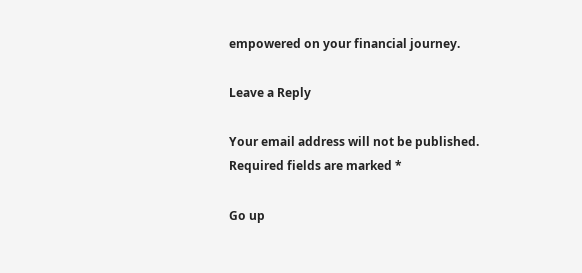empowered on your financial journey.

Leave a Reply

Your email address will not be published. Required fields are marked *

Go up